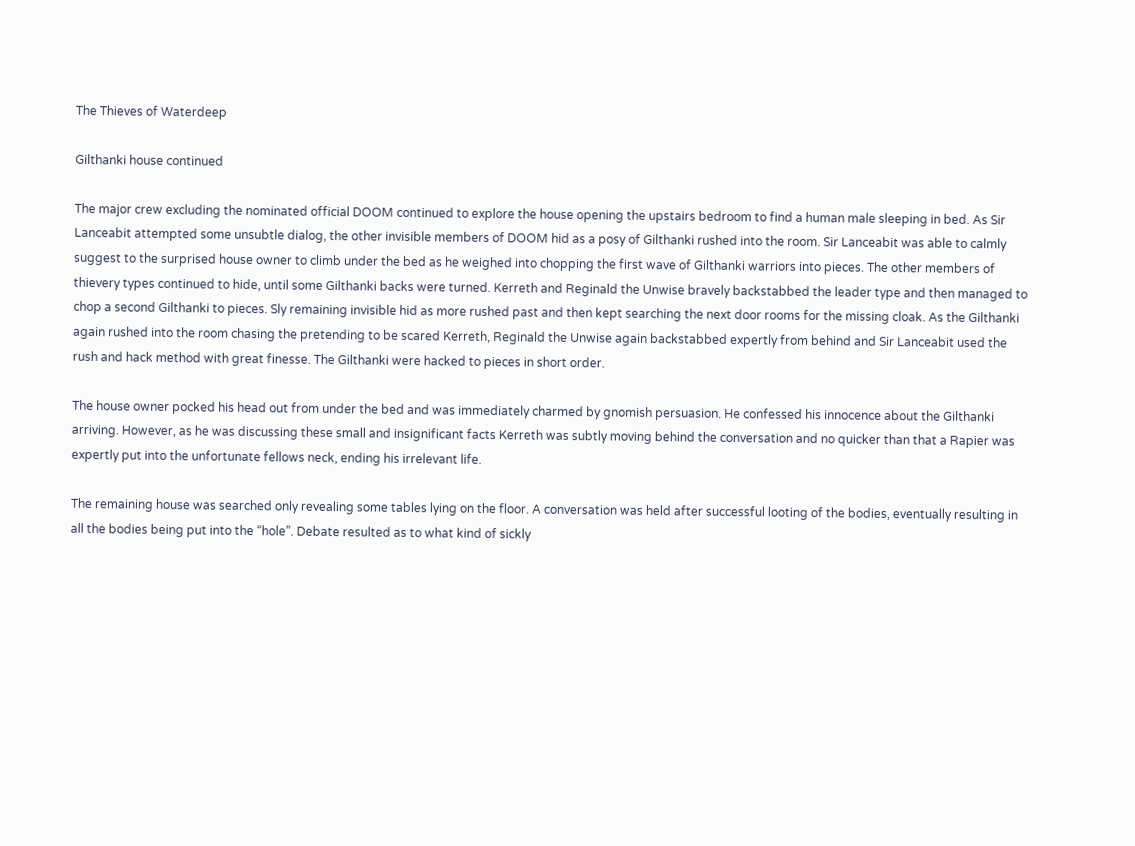The Thieves of Waterdeep

Gilthanki house continued

The major crew excluding the nominated official DOOM continued to explore the house opening the upstairs bedroom to find a human male sleeping in bed. As Sir Lanceabit attempted some unsubtle dialog, the other invisible members of DOOM hid as a posy of Gilthanki rushed into the room. Sir Lanceabit was able to calmly suggest to the surprised house owner to climb under the bed as he weighed into chopping the first wave of Gilthanki warriors into pieces. The other members of thievery types continued to hide, until some Gilthanki backs were turned. Kerreth and Reginald the Unwise bravely backstabbed the leader type and then managed to chop a second Gilthanki to pieces. Sly remaining invisible hid as more rushed past and then kept searching the next door rooms for the missing cloak. As the Gilthanki again rushed into the room chasing the pretending to be scared Kerreth, Reginald the Unwise again backstabbed expertly from behind and Sir Lanceabit used the rush and hack method with great finesse. The Gilthanki were hacked to pieces in short order.

The house owner pocked his head out from under the bed and was immediately charmed by gnomish persuasion. He confessed his innocence about the Gilthanki arriving. However, as he was discussing these small and insignificant facts Kerreth was subtly moving behind the conversation and no quicker than that a Rapier was expertly put into the unfortunate fellows neck, ending his irrelevant life.

The remaining house was searched only revealing some tables lying on the floor. A conversation was held after successful looting of the bodies, eventually resulting in all the bodies being put into the “hole”. Debate resulted as to what kind of sickly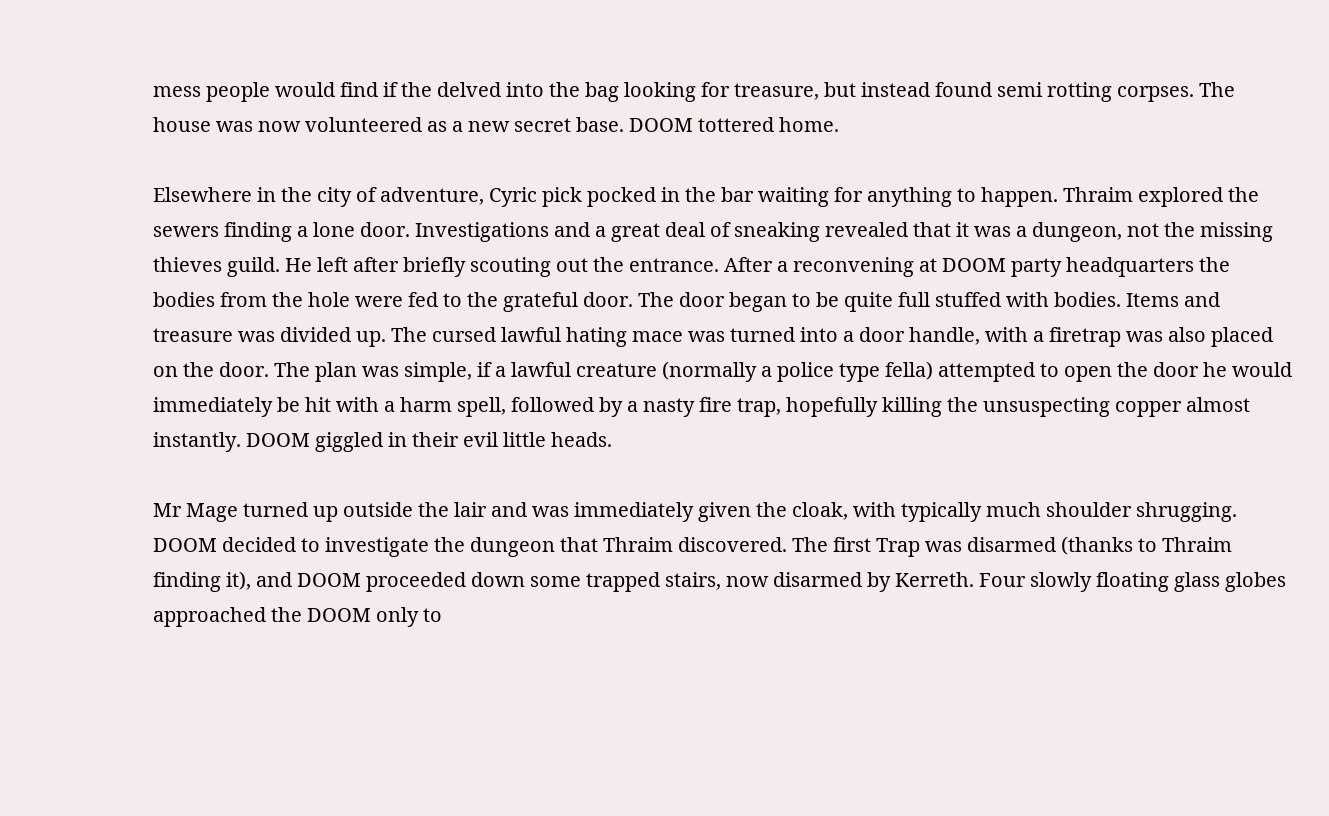mess people would find if the delved into the bag looking for treasure, but instead found semi rotting corpses. The house was now volunteered as a new secret base. DOOM tottered home.

Elsewhere in the city of adventure, Cyric pick pocked in the bar waiting for anything to happen. Thraim explored the sewers finding a lone door. Investigations and a great deal of sneaking revealed that it was a dungeon, not the missing thieves guild. He left after briefly scouting out the entrance. After a reconvening at DOOM party headquarters the bodies from the hole were fed to the grateful door. The door began to be quite full stuffed with bodies. Items and treasure was divided up. The cursed lawful hating mace was turned into a door handle, with a firetrap was also placed on the door. The plan was simple, if a lawful creature (normally a police type fella) attempted to open the door he would immediately be hit with a harm spell, followed by a nasty fire trap, hopefully killing the unsuspecting copper almost instantly. DOOM giggled in their evil little heads.

Mr Mage turned up outside the lair and was immediately given the cloak, with typically much shoulder shrugging. DOOM decided to investigate the dungeon that Thraim discovered. The first Trap was disarmed (thanks to Thraim finding it), and DOOM proceeded down some trapped stairs, now disarmed by Kerreth. Four slowly floating glass globes approached the DOOM only to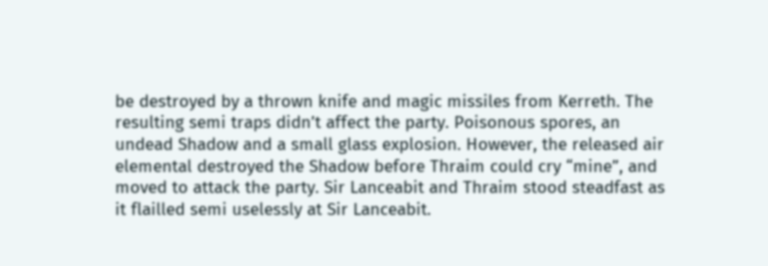be destroyed by a thrown knife and magic missiles from Kerreth. The resulting semi traps didn’t affect the party. Poisonous spores, an undead Shadow and a small glass explosion. However, the released air elemental destroyed the Shadow before Thraim could cry “mine”, and moved to attack the party. Sir Lanceabit and Thraim stood steadfast as it flailled semi uselessly at Sir Lanceabit.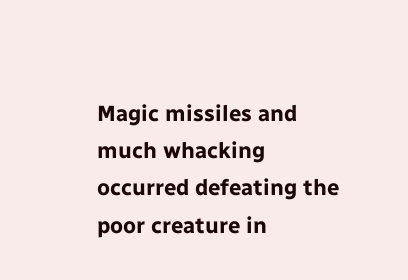Magic missiles and much whacking occurred defeating the poor creature in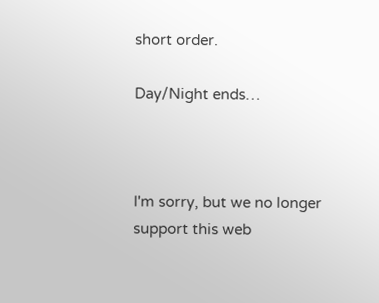short order.

Day/Night ends…



I'm sorry, but we no longer support this web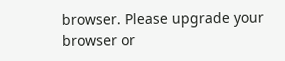browser. Please upgrade your browser or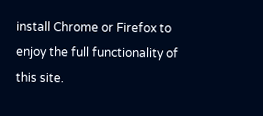install Chrome or Firefox to enjoy the full functionality of this site.